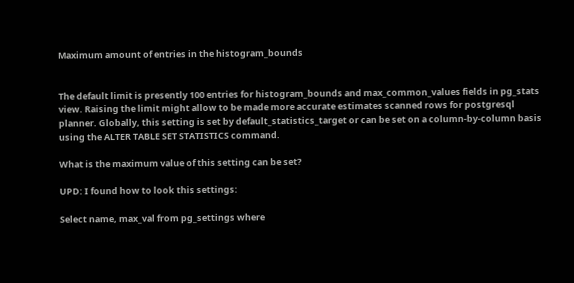Maximum amount of entries in the histogram_bounds


The default limit is presently 100 entries for histogram_bounds and max_common_values fields in pg_stats view. Raising the limit might allow to be made more accurate estimates scanned rows for postgresql planner. Globally, this setting is set by default_statistics_target or can be set on a column-by-column basis using the ALTER TABLE SET STATISTICS command.

What is the maximum value of this setting can be set?

UPD: I found how to look this settings:

Select name, max_val from pg_settings where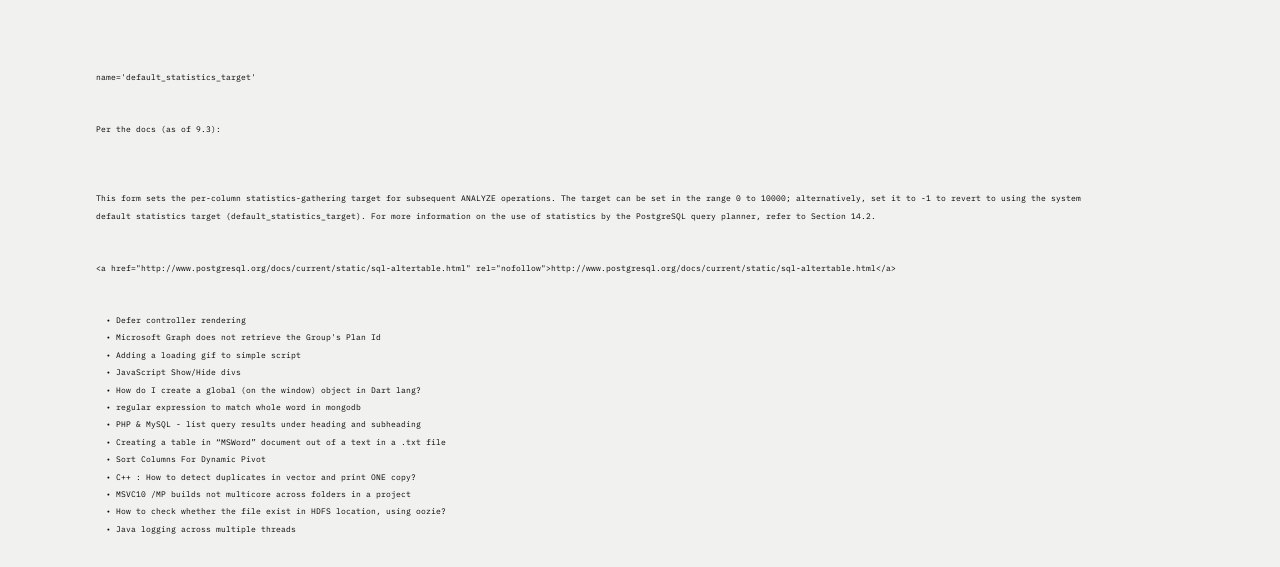name='default_statistics_target'


Per the docs (as of 9.3):



This form sets the per-column statistics-gathering target for subsequent ANALYZE operations. The target can be set in the range 0 to 10000; alternatively, set it to -1 to revert to using the system default statistics target (default_statistics_target). For more information on the use of statistics by the PostgreSQL query planner, refer to Section 14.2.


<a href="http://www.postgresql.org/docs/current/static/sql-altertable.html" rel="nofollow">http://www.postgresql.org/docs/current/static/sql-altertable.html</a>


  • Defer controller rendering
  • Microsoft Graph does not retrieve the Group's Plan Id
  • Adding a loading gif to simple script
  • JavaScript Show/Hide divs
  • How do I create a global (on the window) object in Dart lang?
  • regular expression to match whole word in mongodb
  • PHP & MySQL - list query results under heading and subheading
  • Creating a table in “MSWord” document out of a text in a .txt file
  • Sort Columns For Dynamic Pivot
  • C++ : How to detect duplicates in vector and print ONE copy?
  • MSVC10 /MP builds not multicore across folders in a project
  • How to check whether the file exist in HDFS location, using oozie?
  • Java logging across multiple threads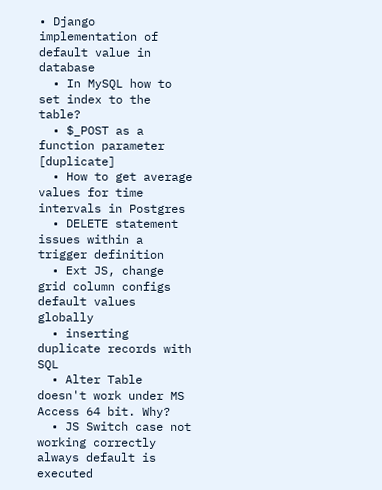• Django implementation of default value in database
  • In MySQL how to set index to the table?
  • $_POST as a function parameter [duplicate]
  • How to get average values for time intervals in Postgres
  • DELETE statement issues within a trigger definition
  • Ext JS, change grid column configs default values globally
  • inserting duplicate records with SQL
  • Alter Table doesn't work under MS Access 64 bit. Why?
  • JS Switch case not working correctly always default is executed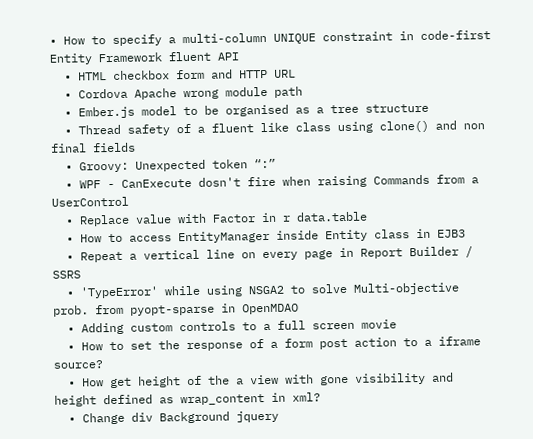• How to specify a multi-column UNIQUE constraint in code-first Entity Framework fluent API
  • HTML checkbox form and HTTP URL
  • Cordova Apache wrong module path
  • Ember.js model to be organised as a tree structure
  • Thread safety of a fluent like class using clone() and non final fields
  • Groovy: Unexpected token “:”
  • WPF - CanExecute dosn't fire when raising Commands from a UserControl
  • Replace value with Factor in r data.table
  • How to access EntityManager inside Entity class in EJB3
  • Repeat a vertical line on every page in Report Builder / SSRS
  • 'TypeError' while using NSGA2 to solve Multi-objective prob. from pyopt-sparse in OpenMDAO
  • Adding custom controls to a full screen movie
  • How to set the response of a form post action to a iframe source?
  • How get height of the a view with gone visibility and height defined as wrap_content in xml?
  • Change div Background jquery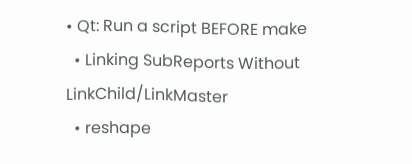• Qt: Run a script BEFORE make
  • Linking SubReports Without LinkChild/LinkMaster
  • reshape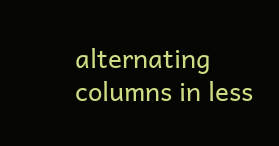alternating columns in less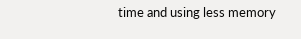time and using less memory